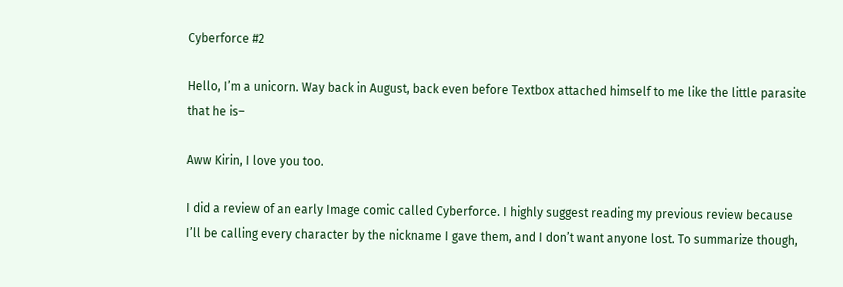Cyberforce #2

Hello, I’m a unicorn. Way back in August, back even before Textbox attached himself to me like the little parasite that he is–

Aww Kirin, I love you too.

I did a review of an early Image comic called Cyberforce. I highly suggest reading my previous review because I’ll be calling every character by the nickname I gave them, and I don’t want anyone lost. To summarize though,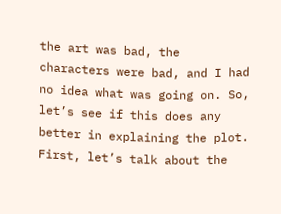the art was bad, the characters were bad, and I had no idea what was going on. So, let’s see if this does any better in explaining the plot.  First, let’s talk about the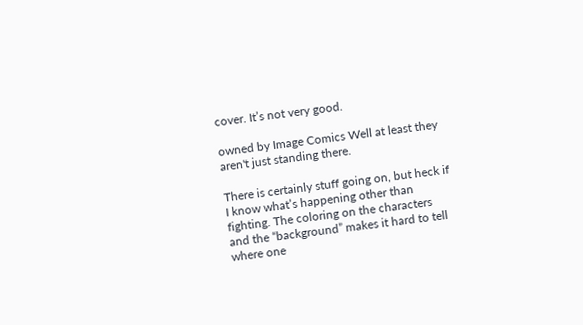cover. It’s not very good.

owned by Image Comics Well at least they aren't just standing there.

There is certainly stuff going on, but heck if I know what’s happening other than fighting. The coloring on the characters and the “background” makes it hard to tell where one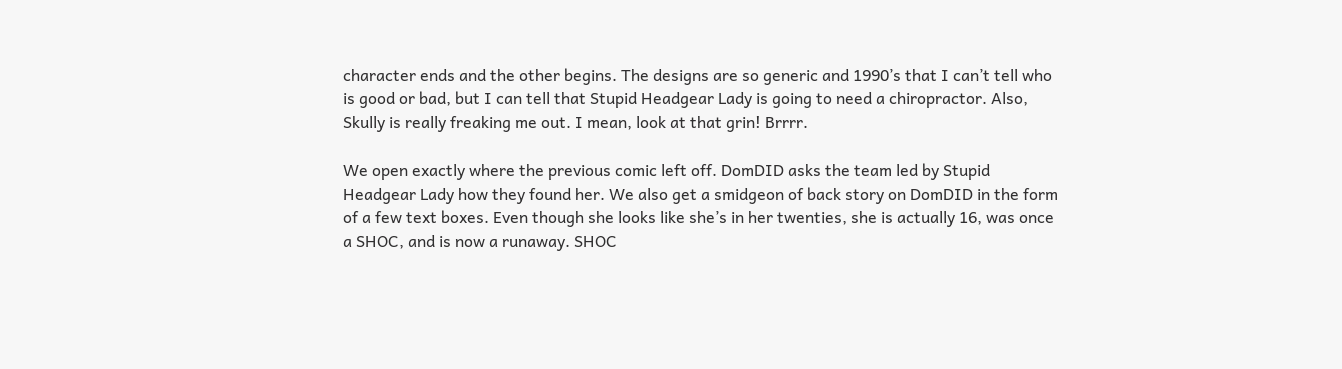character ends and the other begins. The designs are so generic and 1990’s that I can’t tell who is good or bad, but I can tell that Stupid Headgear Lady is going to need a chiropractor. Also, Skully is really freaking me out. I mean, look at that grin! Brrrr.

We open exactly where the previous comic left off. DomDID asks the team led by Stupid Headgear Lady how they found her. We also get a smidgeon of back story on DomDID in the form of a few text boxes. Even though she looks like she’s in her twenties, she is actually 16, was once a SHOC, and is now a runaway. SHOC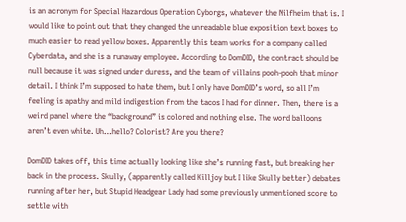is an acronym for Special Hazardous Operation Cyborgs, whatever the Nilfheim that is. I would like to point out that they changed the unreadable blue exposition text boxes to much easier to read yellow boxes. Apparently this team works for a company called Cyberdata, and she is a runaway employee. According to DomDID, the contract should be null because it was signed under duress, and the team of villains pooh-pooh that minor detail. I think I’m supposed to hate them, but I only have DomDID’s word, so all I’m feeling is apathy and mild indigestion from the tacos I had for dinner. Then, there is a weird panel where the “background” is colored and nothing else. The word balloons aren’t even white. Uh…hello? Colorist? Are you there?

DomDID takes off, this time actually looking like she’s running fast, but breaking her back in the process. Skully, (apparently called Killjoy but I like Skully better) debates running after her, but Stupid Headgear Lady had some previously unmentioned score to settle with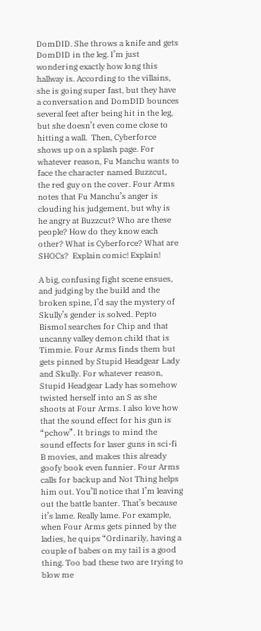DomDID. She throws a knife and gets DomDID in the leg. I’m just wondering exactly how long this hallway is. According to the villains, she is going super fast, but they have a conversation and DomDID bounces several feet after being hit in the leg, but she doesn’t even come close to hitting a wall.  Then, Cyberforce shows up on a splash page. For whatever reason, Fu Manchu wants to face the character named Buzzcut, the red guy on the cover. Four Arms notes that Fu Manchu’s anger is clouding his judgement, but why is he angry at Buzzcut? Who are these people? How do they know each other? What is Cyberforce? What are SHOCs?  Explain comic! Explain!

A big, confusing fight scene ensues, and judging by the build and the broken spine, I’d say the mystery of Skully’s gender is solved. Pepto Bismol searches for Chip and that uncanny valley demon child that is Timmie. Four Arms finds them but gets pinned by Stupid Headgear Lady and Skully. For whatever reason, Stupid Headgear Lady has somehow twisted herself into an S as she shoots at Four Arms. I also love how that the sound effect for his gun is “pchow”. It brings to mind the sound effects for laser guns in sci-fi B movies, and makes this already goofy book even funnier. Four Arms calls for backup and Not Thing helps him out. You’ll notice that I’m leaving out the battle banter. That’s because it’s lame. Really lame. For example, when Four Arms gets pinned by the ladies, he quips “Ordinarily, having a couple of babes on my tail is a good thing. Too bad these two are trying to blow me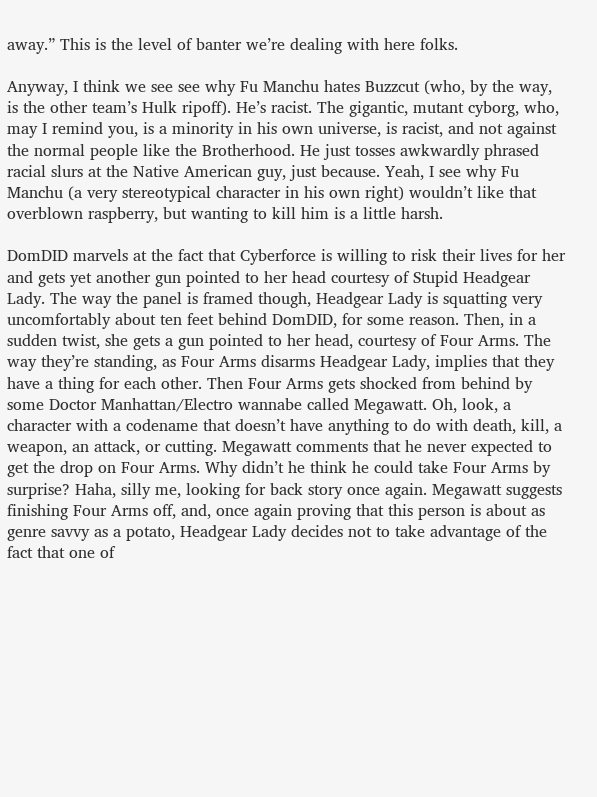away.” This is the level of banter we’re dealing with here folks.

Anyway, I think we see see why Fu Manchu hates Buzzcut (who, by the way, is the other team’s Hulk ripoff). He’s racist. The gigantic, mutant cyborg, who, may I remind you, is a minority in his own universe, is racist, and not against the normal people like the Brotherhood. He just tosses awkwardly phrased racial slurs at the Native American guy, just because. Yeah, I see why Fu Manchu (a very stereotypical character in his own right) wouldn’t like that overblown raspberry, but wanting to kill him is a little harsh.

DomDID marvels at the fact that Cyberforce is willing to risk their lives for her and gets yet another gun pointed to her head courtesy of Stupid Headgear Lady. The way the panel is framed though, Headgear Lady is squatting very uncomfortably about ten feet behind DomDID, for some reason. Then, in a sudden twist, she gets a gun pointed to her head, courtesy of Four Arms. The way they’re standing, as Four Arms disarms Headgear Lady, implies that they have a thing for each other. Then Four Arms gets shocked from behind by some Doctor Manhattan/Electro wannabe called Megawatt. Oh, look, a character with a codename that doesn’t have anything to do with death, kill, a weapon, an attack, or cutting. Megawatt comments that he never expected to get the drop on Four Arms. Why didn’t he think he could take Four Arms by surprise? Haha, silly me, looking for back story once again. Megawatt suggests finishing Four Arms off, and, once again proving that this person is about as genre savvy as a potato, Headgear Lady decides not to take advantage of the fact that one of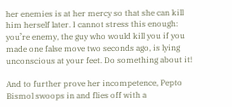her enemies is at her mercy so that she can kill him herself later. I cannot stress this enough: you’re enemy, the guy who would kill you if you made one false move two seconds ago, is lying unconscious at your feet. Do something about it!

And to further prove her incompetence, Pepto Bismol swoops in and flies off with a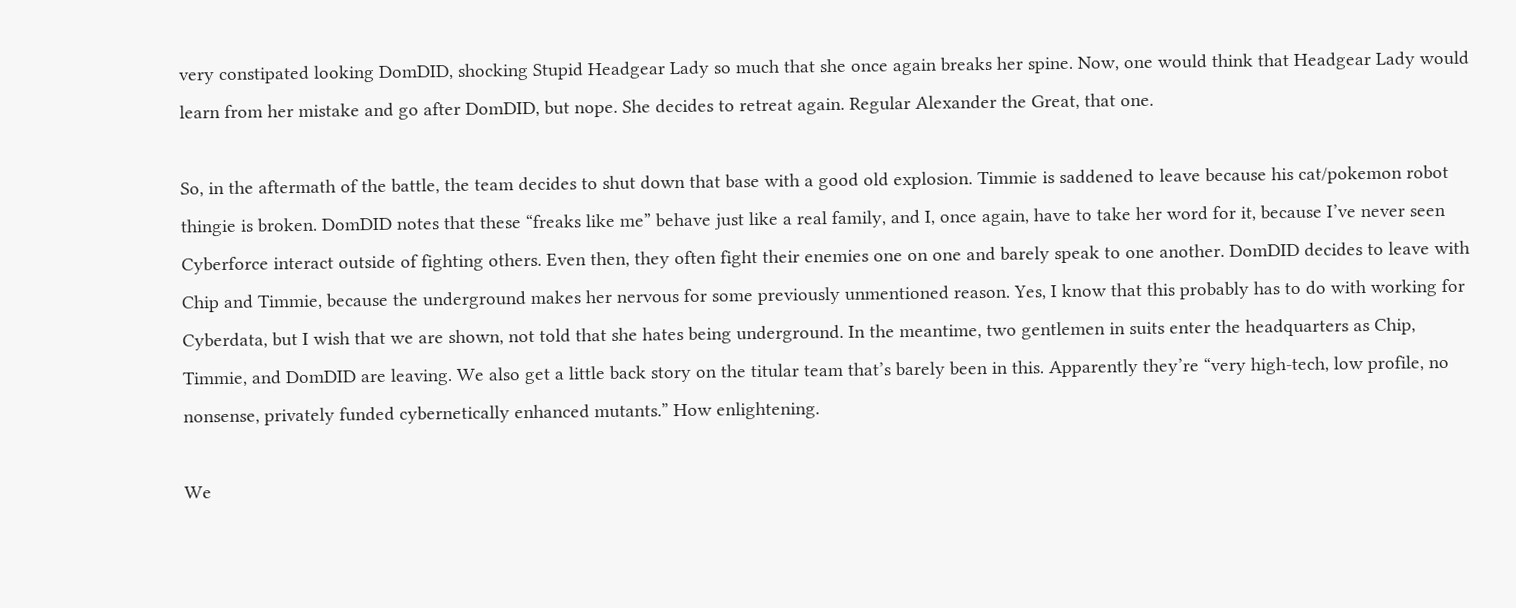very constipated looking DomDID, shocking Stupid Headgear Lady so much that she once again breaks her spine. Now, one would think that Headgear Lady would learn from her mistake and go after DomDID, but nope. She decides to retreat again. Regular Alexander the Great, that one.

So, in the aftermath of the battle, the team decides to shut down that base with a good old explosion. Timmie is saddened to leave because his cat/pokemon robot thingie is broken. DomDID notes that these “freaks like me” behave just like a real family, and I, once again, have to take her word for it, because I’ve never seen Cyberforce interact outside of fighting others. Even then, they often fight their enemies one on one and barely speak to one another. DomDID decides to leave with Chip and Timmie, because the underground makes her nervous for some previously unmentioned reason. Yes, I know that this probably has to do with working for Cyberdata, but I wish that we are shown, not told that she hates being underground. In the meantime, two gentlemen in suits enter the headquarters as Chip, Timmie, and DomDID are leaving. We also get a little back story on the titular team that’s barely been in this. Apparently they’re “very high-tech, low profile, no nonsense, privately funded cybernetically enhanced mutants.” How enlightening.

We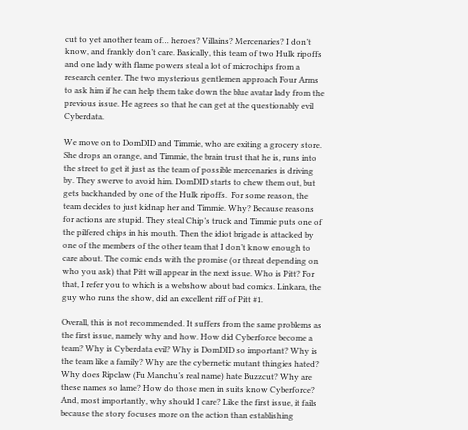cut to yet another team of… heroes? Villains? Mercenaries? I don’t know, and frankly don’t care. Basically, this team of two Hulk ripoffs and one lady with flame powers steal a lot of microchips from a research center. The two mysterious gentlemen approach Four Arms to ask him if he can help them take down the blue avatar lady from the previous issue. He agrees so that he can get at the questionably evil Cyberdata.

We move on to DomDID and Timmie, who are exiting a grocery store. She drops an orange, and Timmie, the brain trust that he is, runs into the street to get it just as the team of possible mercenaries is driving by. They swerve to avoid him. DomDID starts to chew them out, but gets backhanded by one of the Hulk ripoffs.  For some reason, the team decides to just kidnap her and Timmie. Why? Because reasons for actions are stupid. They steal Chip’s truck and Timmie puts one of the pilfered chips in his mouth. Then the idiot brigade is attacked by one of the members of the other team that I don’t know enough to care about. The comic ends with the promise (or threat depending on who you ask) that Pitt will appear in the next issue. Who is Pitt? For that, I refer you to which is a webshow about bad comics. Linkara, the guy who runs the show, did an excellent riff of Pitt #1.

Overall, this is not recommended. It suffers from the same problems as the first issue, namely why and how. How did Cyberforce become a team? Why is Cyberdata evil? Why is DomDID so important? Why is the team like a family? Why are the cybernetic mutant thingies hated? Why does Ripclaw (Fu Manchu’s real name) hate Buzzcut? Why are these names so lame? How do those men in suits know Cyberforce? And, most importantly, why should I care? Like the first issue, it fails because the story focuses more on the action than establishing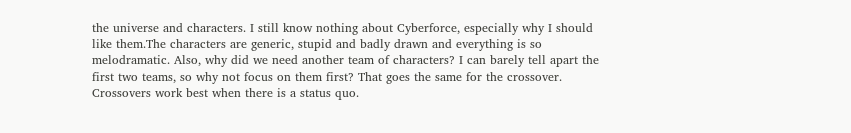the universe and characters. I still know nothing about Cyberforce, especially why I should like them.The characters are generic, stupid and badly drawn and everything is so melodramatic. Also, why did we need another team of characters? I can barely tell apart the first two teams, so why not focus on them first? That goes the same for the crossover. Crossovers work best when there is a status quo.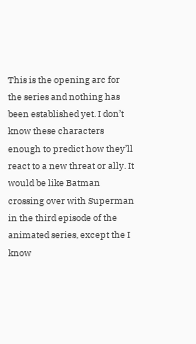This is the opening arc for the series and nothing has been established yet. I don’t know these characters enough to predict how they’ll react to a new threat or ally. It would be like Batman crossing over with Superman in the third episode of the animated series, except the I know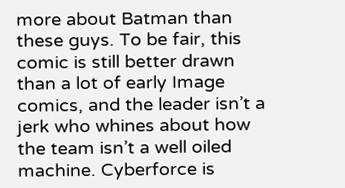more about Batman than these guys. To be fair, this comic is still better drawn than a lot of early Image comics, and the leader isn’t a jerk who whines about how the team isn’t a well oiled machine. Cyberforce is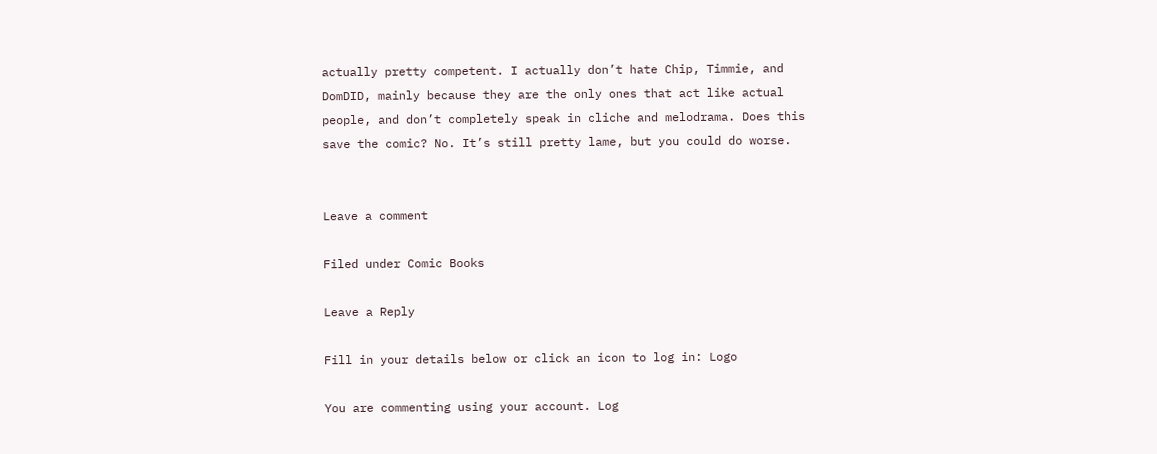actually pretty competent. I actually don’t hate Chip, Timmie, and DomDID, mainly because they are the only ones that act like actual people, and don’t completely speak in cliche and melodrama. Does this save the comic? No. It’s still pretty lame, but you could do worse.


Leave a comment

Filed under Comic Books

Leave a Reply

Fill in your details below or click an icon to log in: Logo

You are commenting using your account. Log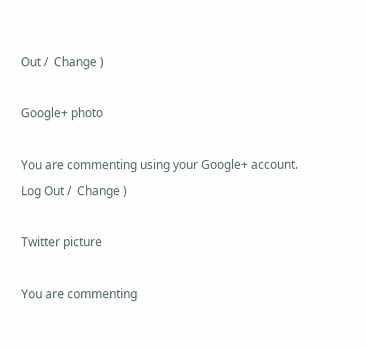Out /  Change )

Google+ photo

You are commenting using your Google+ account. Log Out /  Change )

Twitter picture

You are commenting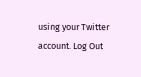using your Twitter account. Log Out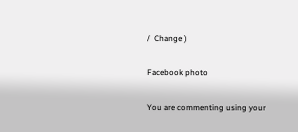/  Change )

Facebook photo

You are commenting using your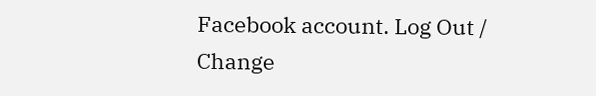Facebook account. Log Out /  Change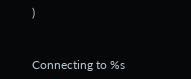)


Connecting to %s